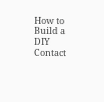How to Build a DIY Contact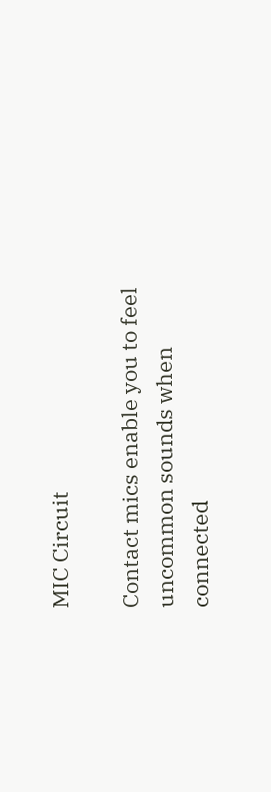MIC Circuit

Contact mics enable you to feel uncommon sounds when connected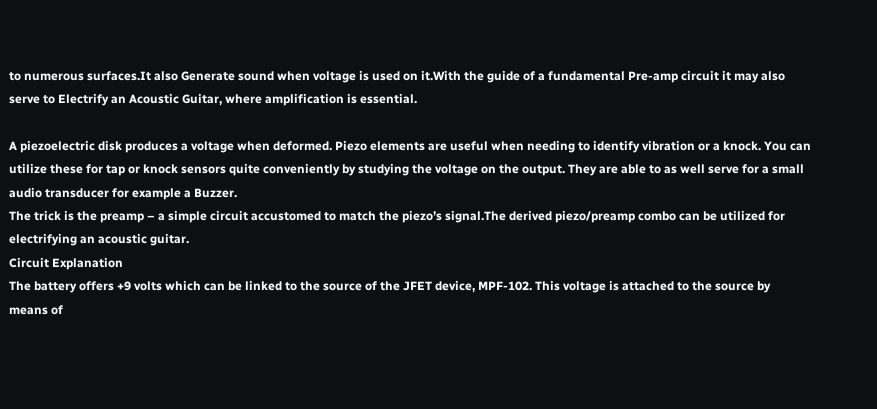to numerous surfaces.It also Generate sound when voltage is used on it.With the guide of a fundamental Pre-amp circuit it may also serve to Electrify an Acoustic Guitar, where amplification is essential.

A piezoelectric disk produces a voltage when deformed. Piezo elements are useful when needing to identify vibration or a knock. You can utilize these for tap or knock sensors quite conveniently by studying the voltage on the output. They are able to as well serve for a small audio transducer for example a Buzzer.
The trick is the preamp – a simple circuit accustomed to match the piezo’s signal.The derived piezo/preamp combo can be utilized for electrifying an acoustic guitar.
Circuit Explanation
The battery offers +9 volts which can be linked to the source of the JFET device, MPF-102. This voltage is attached to the source by means of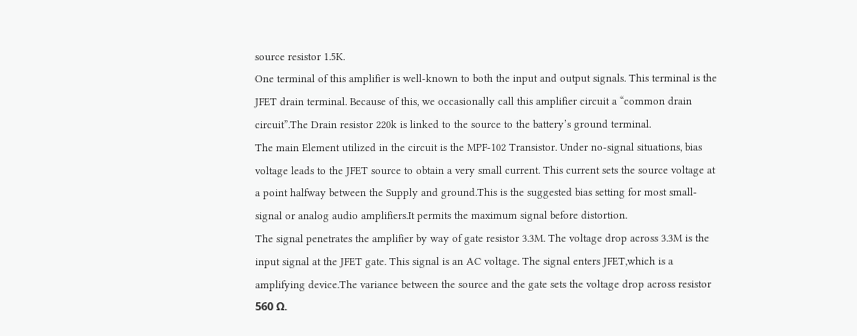source resistor 1.5K.
One terminal of this amplifier is well-known to both the input and output signals. This terminal is the JFET drain terminal. Because of this, we occasionally call this amplifier circuit a “common drain circuit”.The Drain resistor 220k is linked to the source to the battery’s ground terminal.
The main Element utilized in the circuit is the MPF-102 Transistor. Under no-signal situations, bias voltage leads to the JFET source to obtain a very small current. This current sets the source voltage at a point halfway between the Supply and ground.This is the suggested bias setting for most small-signal or analog audio amplifiers.It permits the maximum signal before distortion.
The signal penetrates the amplifier by way of gate resistor 3.3M. The voltage drop across 3.3M is the input signal at the JFET gate. This signal is an AC voltage. The signal enters JFET,which is a amplifying device.The variance between the source and the gate sets the voltage drop across resistor 560 Ω.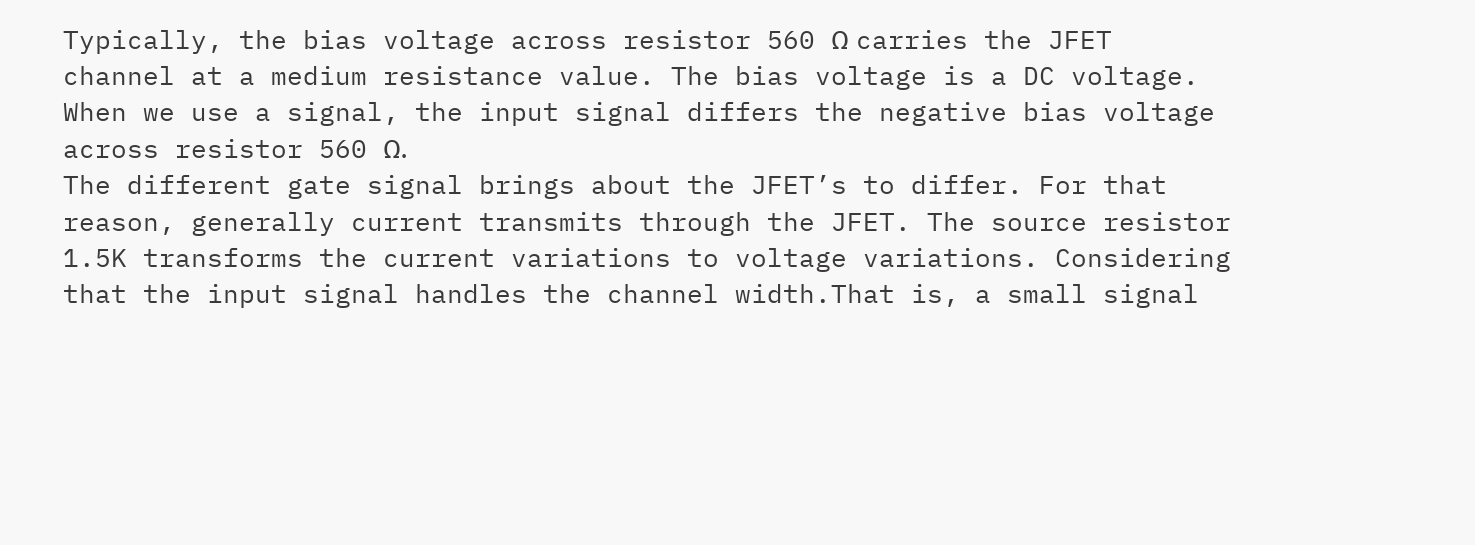Typically, the bias voltage across resistor 560 Ω carries the JFET channel at a medium resistance value. The bias voltage is a DC voltage. When we use a signal, the input signal differs the negative bias voltage across resistor 560 Ω.
The different gate signal brings about the JFET’s to differ. For that reason, generally current transmits through the JFET. The source resistor 1.5K transforms the current variations to voltage variations. Considering that the input signal handles the channel width.That is, a small signal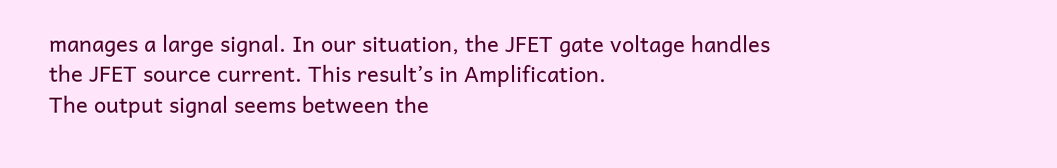manages a large signal. In our situation, the JFET gate voltage handles the JFET source current. This result’s in Amplification.
The output signal seems between the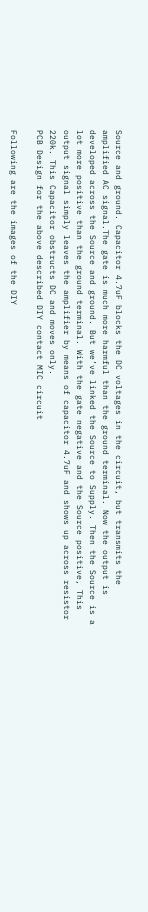Source and ground. Capacitor 4.7uF blocks the DC voltages in the circuit, but transmits the amplified AC signal.The gate is much more harmful than the ground terminal. Now the output is developed across the Source and ground. But we’ve linked the Source to Supply. Then the Source is a lot more positive than the ground terminal. With the gate negative and the Source positive, This output signal simply leaves the amplifier by means of capacitor 4.7uF and shows up across resistor 220k. This Capacitor obstructs DC and moves only.
PCB Design for the above described DIY contact MIC circuit

Following are the images of the DIY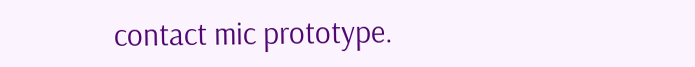contact mic prototype.